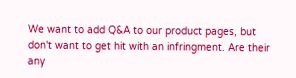We want to add Q&A to our product pages, but don't want to get hit with an infringment. Are their any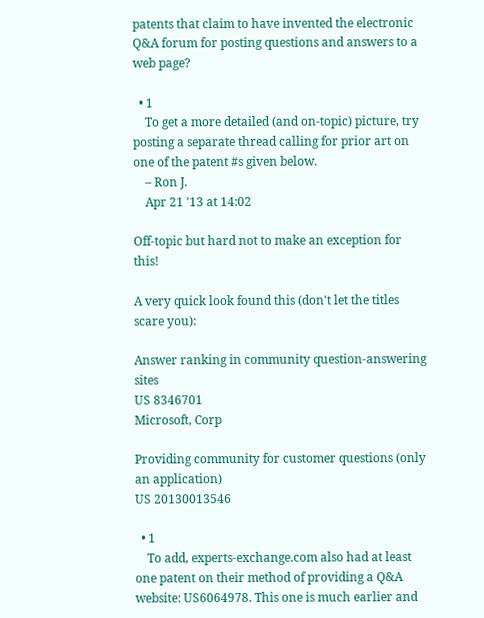patents that claim to have invented the electronic Q&A forum for posting questions and answers to a web page?

  • 1
    To get a more detailed (and on-topic) picture, try posting a separate thread calling for prior art on one of the patent #s given below.
    – Ron J.
    Apr 21 '13 at 14:02

Off-topic but hard not to make an exception for this!

A very quick look found this (don't let the titles scare you):

Answer ranking in community question-answering sites
US 8346701
Microsoft, Corp

Providing community for customer questions (only an application)
US 20130013546

  • 1
    To add, experts-exchange.com also had at least one patent on their method of providing a Q&A website: US6064978. This one is much earlier and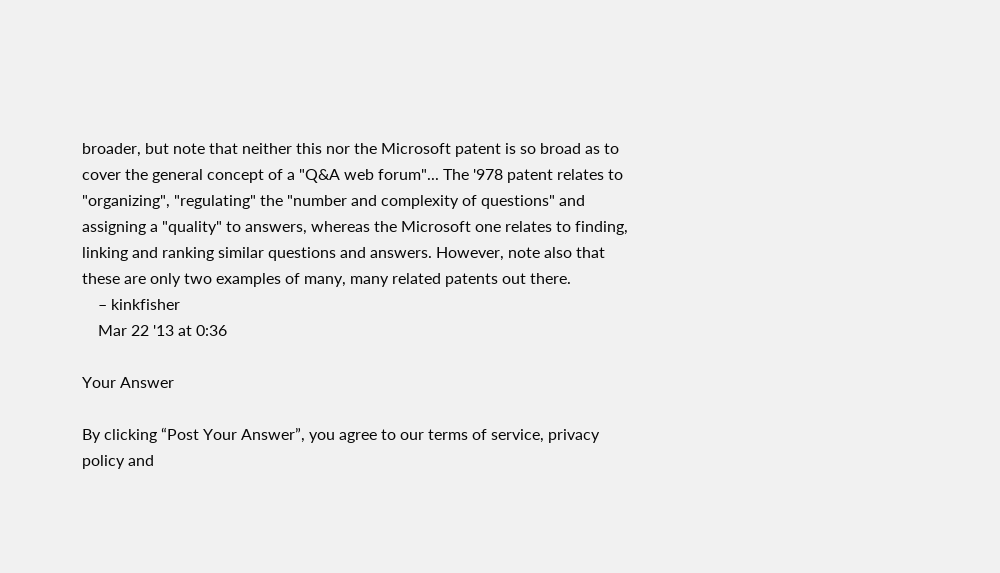broader, but note that neither this nor the Microsoft patent is so broad as to cover the general concept of a "Q&A web forum"... The '978 patent relates to "organizing", "regulating" the "number and complexity of questions" and assigning a "quality" to answers, whereas the Microsoft one relates to finding, linking and ranking similar questions and answers. However, note also that these are only two examples of many, many related patents out there.
    – kinkfisher
    Mar 22 '13 at 0:36

Your Answer

By clicking “Post Your Answer”, you agree to our terms of service, privacy policy and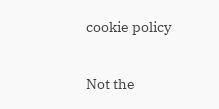cookie policy

Not the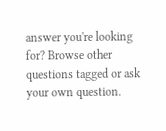answer you're looking for? Browse other questions tagged or ask your own question.